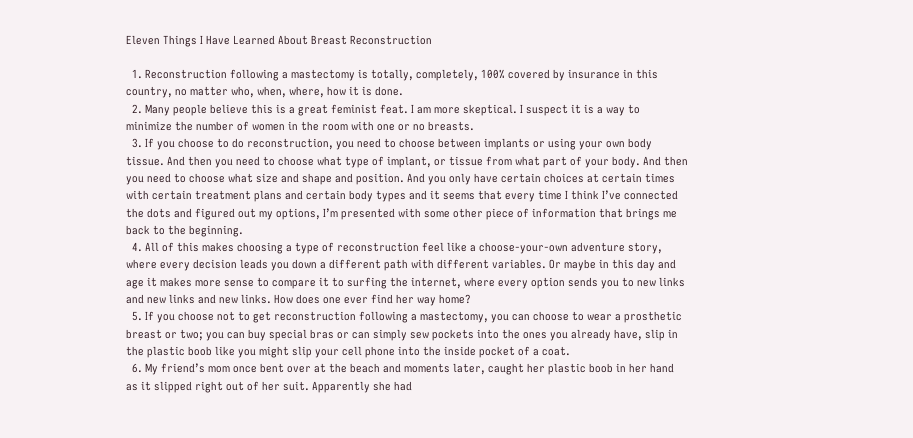Eleven Things I Have Learned About Breast Reconstruction

  1. Reconstruction following a mastectomy is totally, completely, 100% covered by insurance in this country, no matter who, when, where, how it is done.
  2. Many people believe this is a great feminist feat. I am more skeptical. I suspect it is a way to minimize the number of women in the room with one or no breasts.
  3. If you choose to do reconstruction, you need to choose between implants or using your own body tissue. And then you need to choose what type of implant, or tissue from what part of your body. And then you need to choose what size and shape and position. And you only have certain choices at certain times with certain treatment plans and certain body types and it seems that every time I think I’ve connected the dots and figured out my options, I’m presented with some other piece of information that brings me back to the beginning.
  4. All of this makes choosing a type of reconstruction feel like a choose-your-own adventure story, where every decision leads you down a different path with different variables. Or maybe in this day and age it makes more sense to compare it to surfing the internet, where every option sends you to new links and new links and new links. How does one ever find her way home?
  5. If you choose not to get reconstruction following a mastectomy, you can choose to wear a prosthetic breast or two; you can buy special bras or can simply sew pockets into the ones you already have, slip in the plastic boob like you might slip your cell phone into the inside pocket of a coat.
  6. My friend’s mom once bent over at the beach and moments later, caught her plastic boob in her hand as it slipped right out of her suit. Apparently she had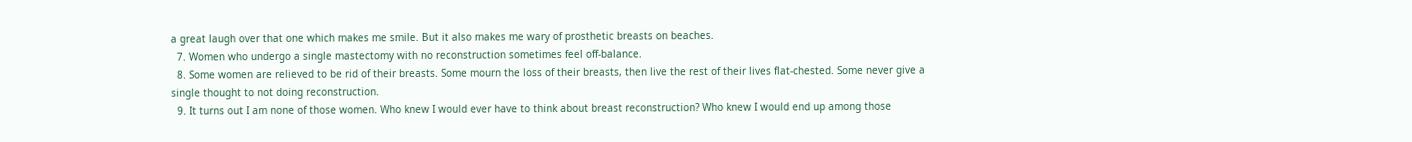a great laugh over that one which makes me smile. But it also makes me wary of prosthetic breasts on beaches.
  7. Women who undergo a single mastectomy with no reconstruction sometimes feel off-balance.
  8. Some women are relieved to be rid of their breasts. Some mourn the loss of their breasts, then live the rest of their lives flat-chested. Some never give a single thought to not doing reconstruction.
  9. It turns out I am none of those women. Who knew I would ever have to think about breast reconstruction? Who knew I would end up among those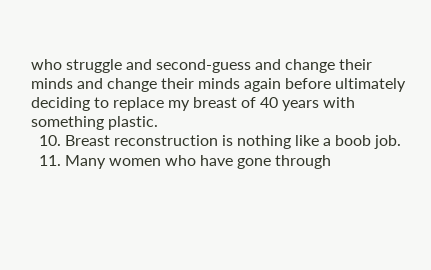who struggle and second-guess and change their minds and change their minds again before ultimately deciding to replace my breast of 40 years with something plastic.
  10. Breast reconstruction is nothing like a boob job.
  11. Many women who have gone through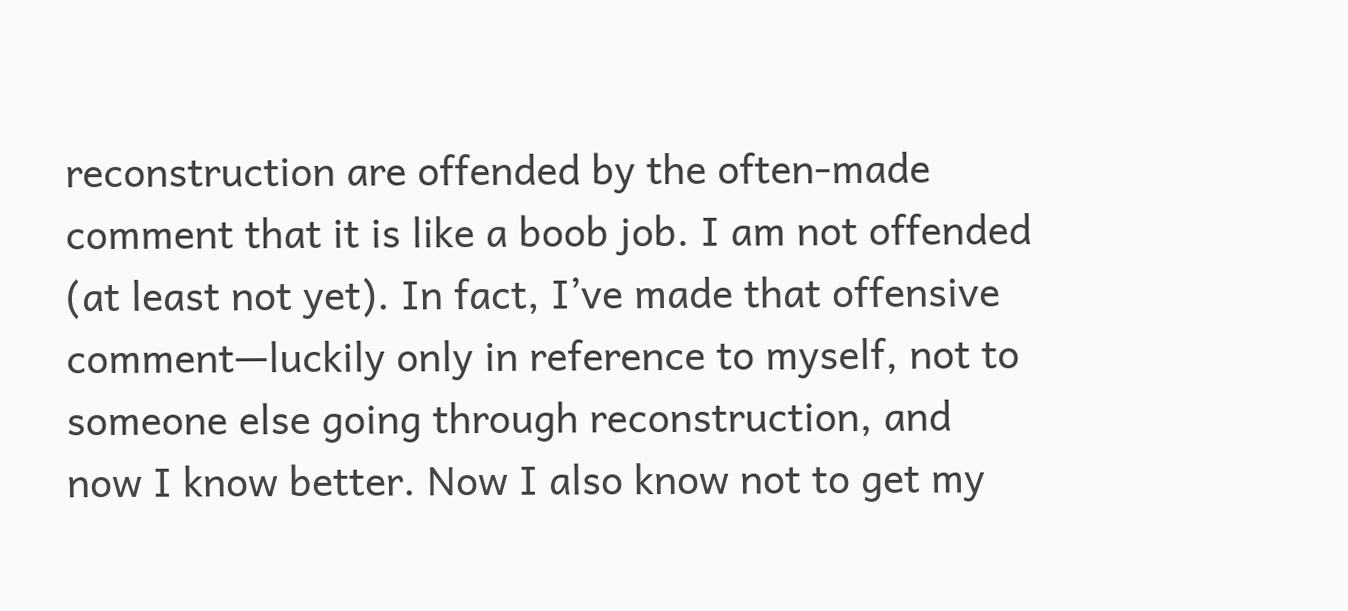reconstruction are offended by the often-made comment that it is like a boob job. I am not offended (at least not yet). In fact, I’ve made that offensive comment—luckily only in reference to myself, not to someone else going through reconstruction, and now I know better. Now I also know not to get my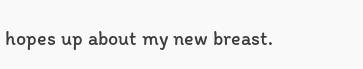hopes up about my new breast.